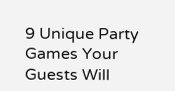9 Unique Party Games Your Guests Will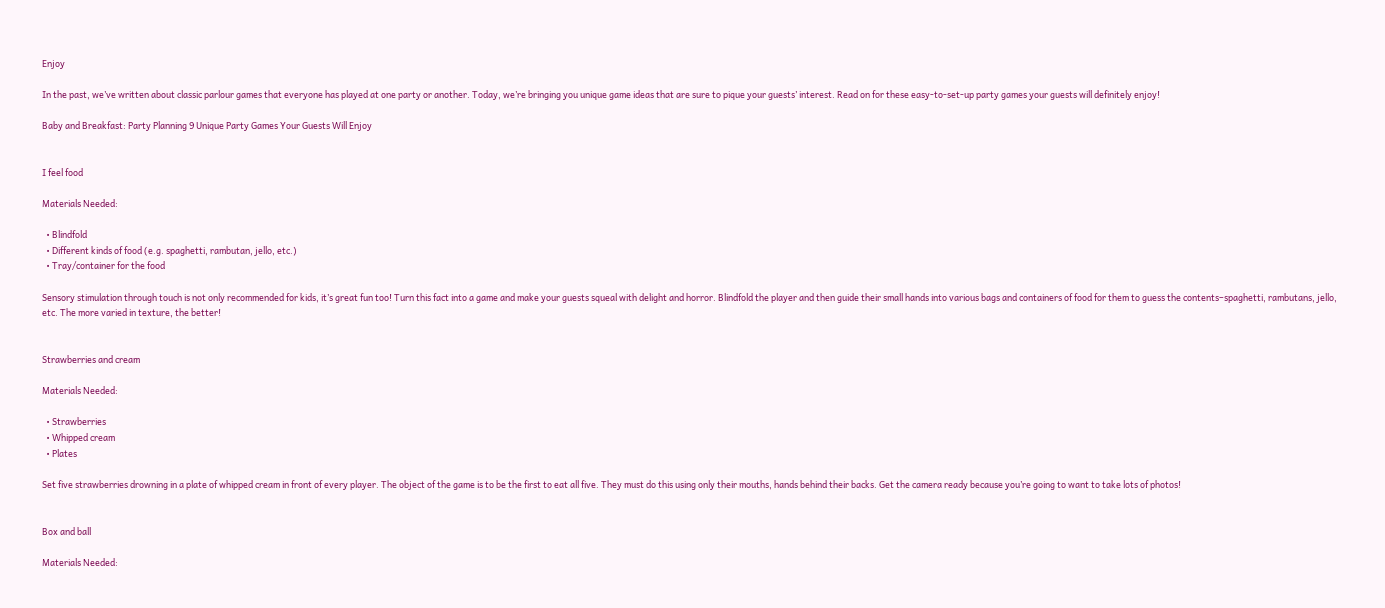Enjoy

In the past, we’ve written about classic parlour games that everyone has played at one party or another. Today, we’re bringing you unique game ideas that are sure to pique your guests’ interest. Read on for these easy-to-set-up party games your guests will definitely enjoy!

Baby and Breakfast: Party Planning 9 Unique Party Games Your Guests Will Enjoy


I feel food

Materials Needed:

  • Blindfold
  • Different kinds of food (e.g. spaghetti, rambutan, jello, etc.)
  • Tray/container for the food

Sensory stimulation through touch is not only recommended for kids, it’s great fun too! Turn this fact into a game and make your guests squeal with delight and horror. Blindfold the player and then guide their small hands into various bags and containers of food for them to guess the contents–spaghetti, rambutans, jello, etc. The more varied in texture, the better!


Strawberries and cream

Materials Needed:

  • Strawberries
  • Whipped cream
  • Plates

Set five strawberries drowning in a plate of whipped cream in front of every player. The object of the game is to be the first to eat all five. They must do this using only their mouths, hands behind their backs. Get the camera ready because you’re going to want to take lots of photos!


Box and ball

Materials Needed: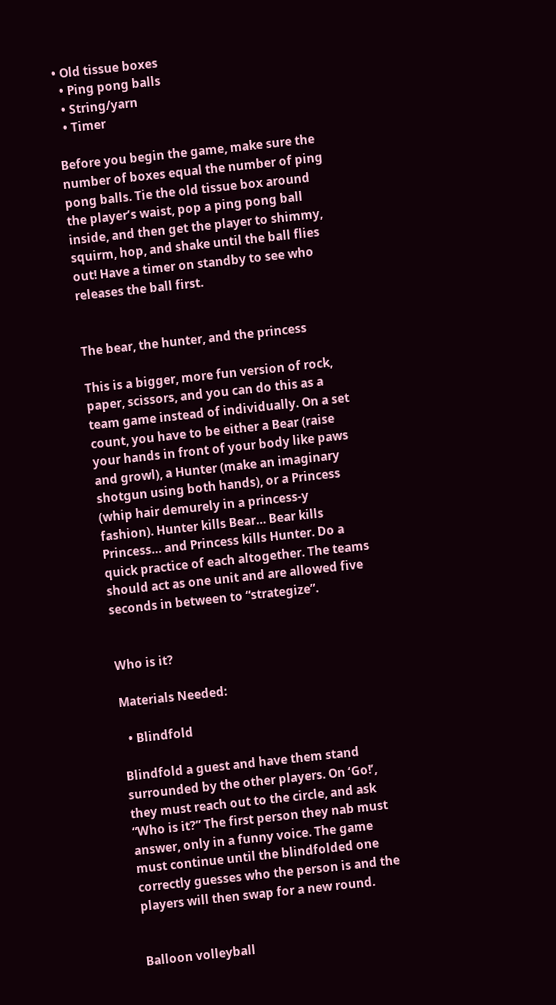• Old tissue boxes
  • Ping pong balls
  • String/yarn
  • Timer

Before you begin the game, make sure the number of boxes equal the number of ping pong balls. Tie the old tissue box around the player’s waist, pop a ping pong ball inside, and then get the player to shimmy, squirm, hop, and shake until the ball flies out! Have a timer on standby to see who releases the ball first.


The bear, the hunter, and the princess

This is a bigger, more fun version of rock, paper, scissors, and you can do this as a team game instead of individually. On a set count, you have to be either a Bear (raise your hands in front of your body like paws and growl), a Hunter (make an imaginary shotgun using both hands), or a Princess (whip hair demurely in a princess-y fashion). Hunter kills Bear… Bear kills Princess… and Princess kills Hunter. Do a quick practice of each altogether. The teams should act as one unit and are allowed five seconds in between to “strategize”.


Who is it?

Materials Needed:

  • Blindfold

Blindfold a guest and have them stand surrounded by the other players. On ‘Go!’, they must reach out to the circle, and ask “Who is it?” The first person they nab must answer, only in a funny voice. The game must continue until the blindfolded one correctly guesses who the person is and the players will then swap for a new round.


Balloon volleyball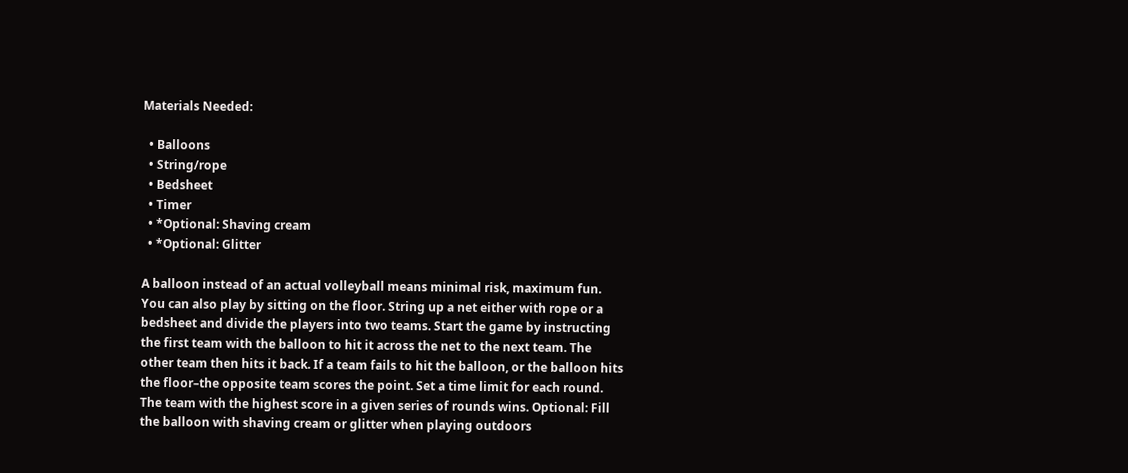Materials Needed:

  • Balloons
  • String/rope
  • Bedsheet
  • Timer
  • *Optional: Shaving cream
  • *Optional: Glitter

A balloon instead of an actual volleyball means minimal risk, maximum fun. You can also play by sitting on the floor. String up a net either with rope or a bedsheet and divide the players into two teams. Start the game by instructing the first team with the balloon to hit it across the net to the next team. The other team then hits it back. If a team fails to hit the balloon, or the balloon hits the floor–the opposite team scores the point. Set a time limit for each round. The team with the highest score in a given series of rounds wins. Optional: Fill the balloon with shaving cream or glitter when playing outdoors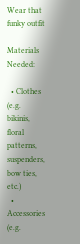Wear that funky outfit

Materials Needed:

  • Clothes (e.g. bikinis, floral patterns, suspenders, bow ties, etc.)
  • Accessories (e.g.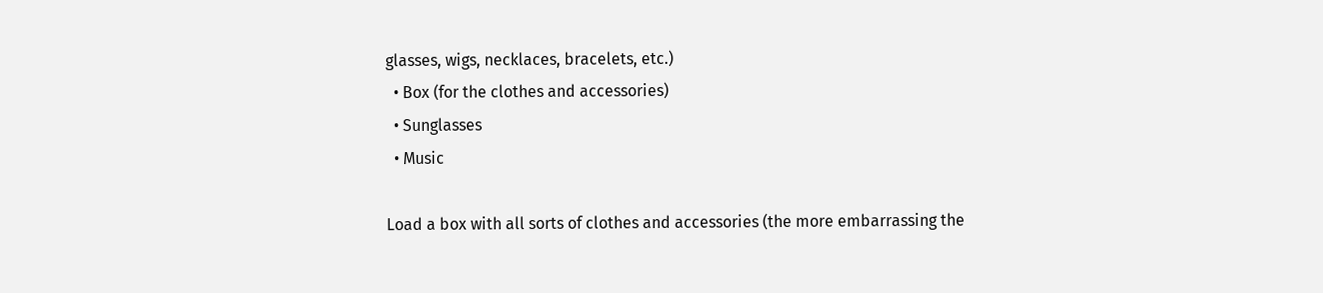glasses, wigs, necklaces, bracelets, etc.)
  • Box (for the clothes and accessories)
  • Sunglasses
  • Music

Load a box with all sorts of clothes and accessories (the more embarrassing the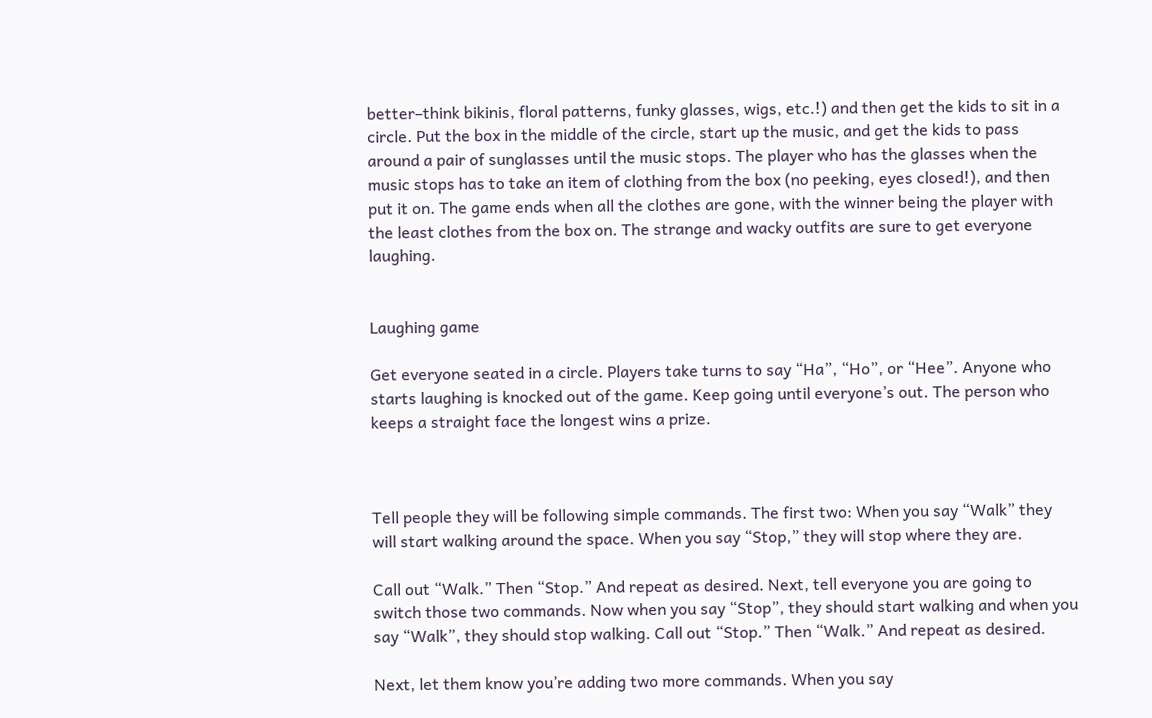better–think bikinis, floral patterns, funky glasses, wigs, etc.!) and then get the kids to sit in a circle. Put the box in the middle of the circle, start up the music, and get the kids to pass around a pair of sunglasses until the music stops. The player who has the glasses when the music stops has to take an item of clothing from the box (no peeking, eyes closed!), and then put it on. The game ends when all the clothes are gone, with the winner being the player with the least clothes from the box on. The strange and wacky outfits are sure to get everyone laughing.


Laughing game

Get everyone seated in a circle. Players take turns to say “Ha”, “Ho”, or “Hee”. Anyone who starts laughing is knocked out of the game. Keep going until everyone’s out. The person who keeps a straight face the longest wins a prize.



Tell people they will be following simple commands. The first two: When you say “Walk” they will start walking around the space. When you say “Stop,” they will stop where they are.

Call out “Walk.” Then “Stop.” And repeat as desired. Next, tell everyone you are going to switch those two commands. Now when you say “Stop”, they should start walking and when you say “Walk”, they should stop walking. Call out “Stop.” Then “Walk.” And repeat as desired.

Next, let them know you’re adding two more commands. When you say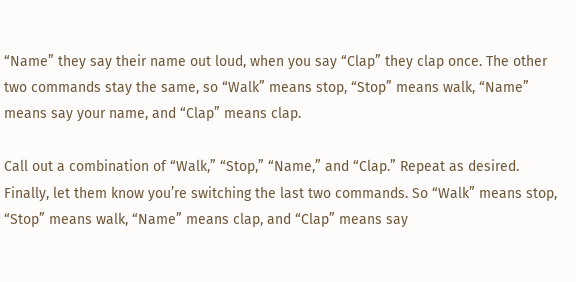“Name” they say their name out loud, when you say “Clap” they clap once. The other two commands stay the same, so “Walk” means stop, “Stop” means walk, “Name” means say your name, and “Clap” means clap.

Call out a combination of “Walk,” “Stop,” “Name,” and “Clap.” Repeat as desired. Finally, let them know you’re switching the last two commands. So “Walk” means stop, “Stop” means walk, “Name” means clap, and “Clap” means say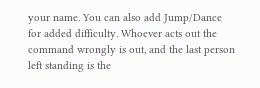your name. You can also add Jump/Dance for added difficulty. Whoever acts out the command wrongly is out, and the last person left standing is the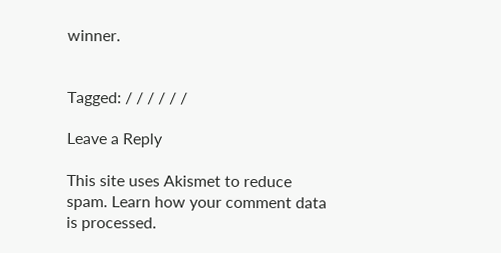winner.


Tagged: / / / / / /

Leave a Reply

This site uses Akismet to reduce spam. Learn how your comment data is processed.